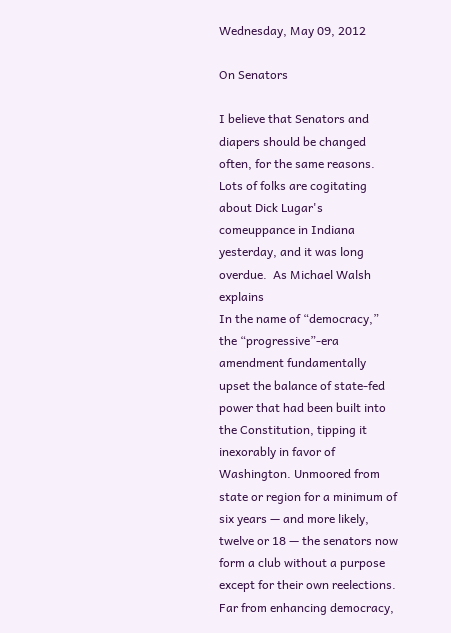Wednesday, May 09, 2012

On Senators

I believe that Senators and diapers should be changed often, for the same reasons.  Lots of folks are cogitating about Dick Lugar's comeuppance in Indiana yesterday, and it was long overdue.  As Michael Walsh explains
In the name of “democracy,” the “progressive”-era amendment fundamentally upset the balance of state-fed power that had been built into the Constitution, tipping it inexorably in favor of Washington. Unmoored from state or region for a minimum of six years — and more likely, twelve or 18 — the senators now form a club without a purpose except for their own reelections. Far from enhancing democracy,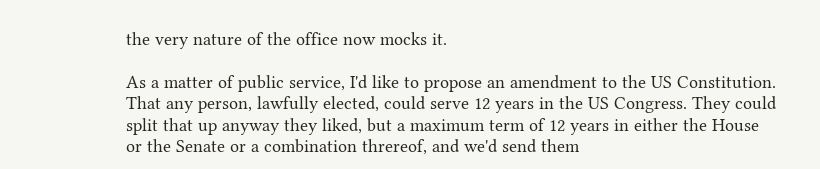the very nature of the office now mocks it.

As a matter of public service, I'd like to propose an amendment to the US Constitution. That any person, lawfully elected, could serve 12 years in the US Congress. They could split that up anyway they liked, but a maximum term of 12 years in either the House or the Senate or a combination threreof, and we'd send them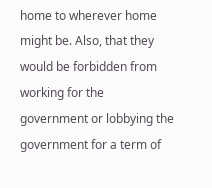home to wherever home might be. Also, that they would be forbidden from working for the government or lobbying the government for a term of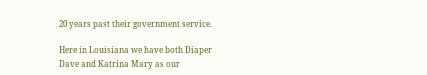20 years past their government service.

Here in Louisiana we have both Diaper Dave and Katrina Mary as our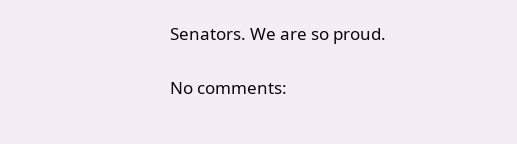Senators. We are so proud.

No comments: